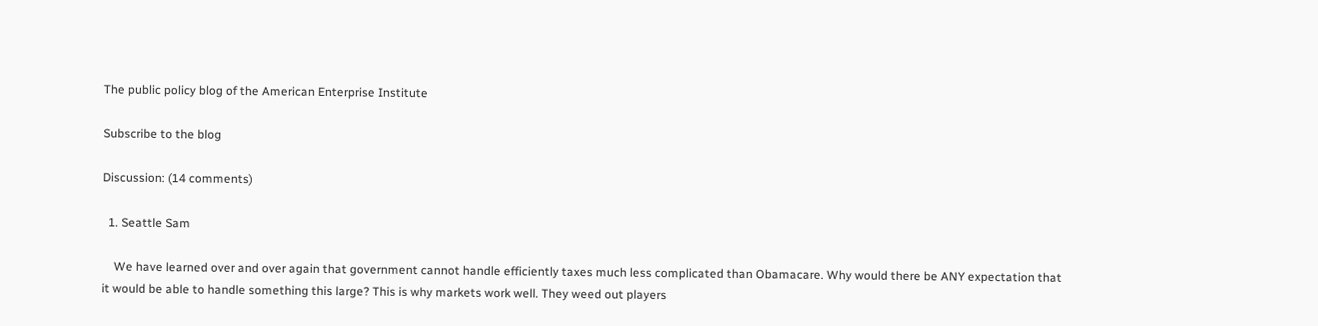The public policy blog of the American Enterprise Institute

Subscribe to the blog

Discussion: (14 comments)

  1. Seattle Sam

    We have learned over and over again that government cannot handle efficiently taxes much less complicated than Obamacare. Why would there be ANY expectation that it would be able to handle something this large? This is why markets work well. They weed out players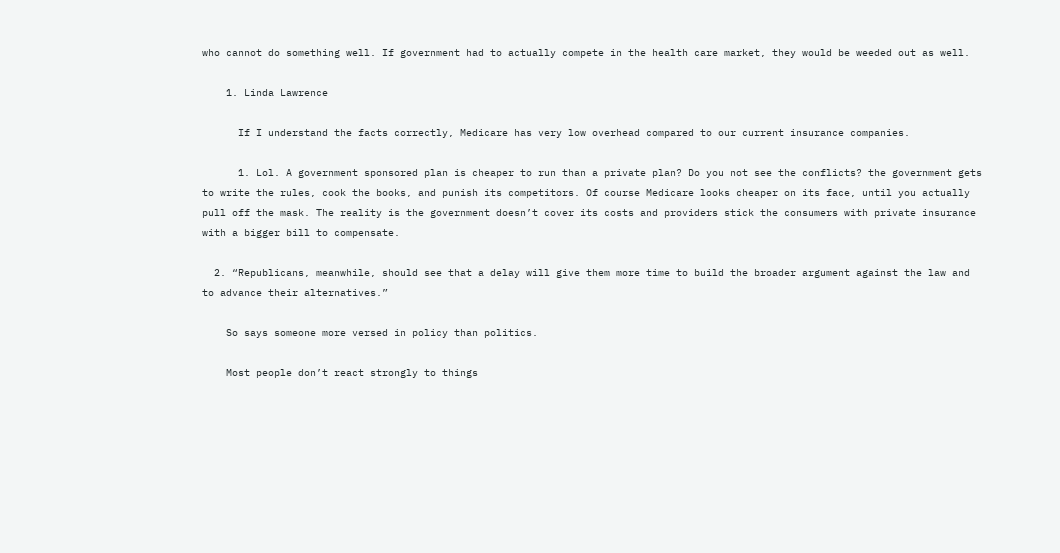who cannot do something well. If government had to actually compete in the health care market, they would be weeded out as well.

    1. Linda Lawrence

      If I understand the facts correctly, Medicare has very low overhead compared to our current insurance companies.

      1. Lol. A government sponsored plan is cheaper to run than a private plan? Do you not see the conflicts? the government gets to write the rules, cook the books, and punish its competitors. Of course Medicare looks cheaper on its face, until you actually pull off the mask. The reality is the government doesn’t cover its costs and providers stick the consumers with private insurance with a bigger bill to compensate.

  2. “Republicans, meanwhile, should see that a delay will give them more time to build the broader argument against the law and to advance their alternatives.”

    So says someone more versed in policy than politics.

    Most people don’t react strongly to things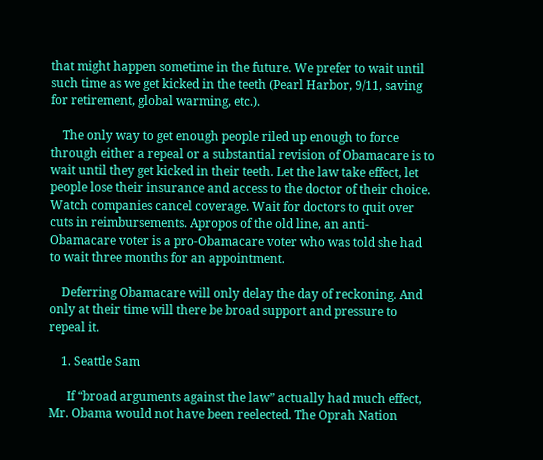that might happen sometime in the future. We prefer to wait until such time as we get kicked in the teeth (Pearl Harbor, 9/11, saving for retirement, global warming, etc.).

    The only way to get enough people riled up enough to force through either a repeal or a substantial revision of Obamacare is to wait until they get kicked in their teeth. Let the law take effect, let people lose their insurance and access to the doctor of their choice. Watch companies cancel coverage. Wait for doctors to quit over cuts in reimbursements. Apropos of the old line, an anti-Obamacare voter is a pro-Obamacare voter who was told she had to wait three months for an appointment.

    Deferring Obamacare will only delay the day of reckoning. And only at their time will there be broad support and pressure to repeal it.

    1. Seattle Sam

      If “broad arguments against the law” actually had much effect, Mr. Obama would not have been reelected. The Oprah Nation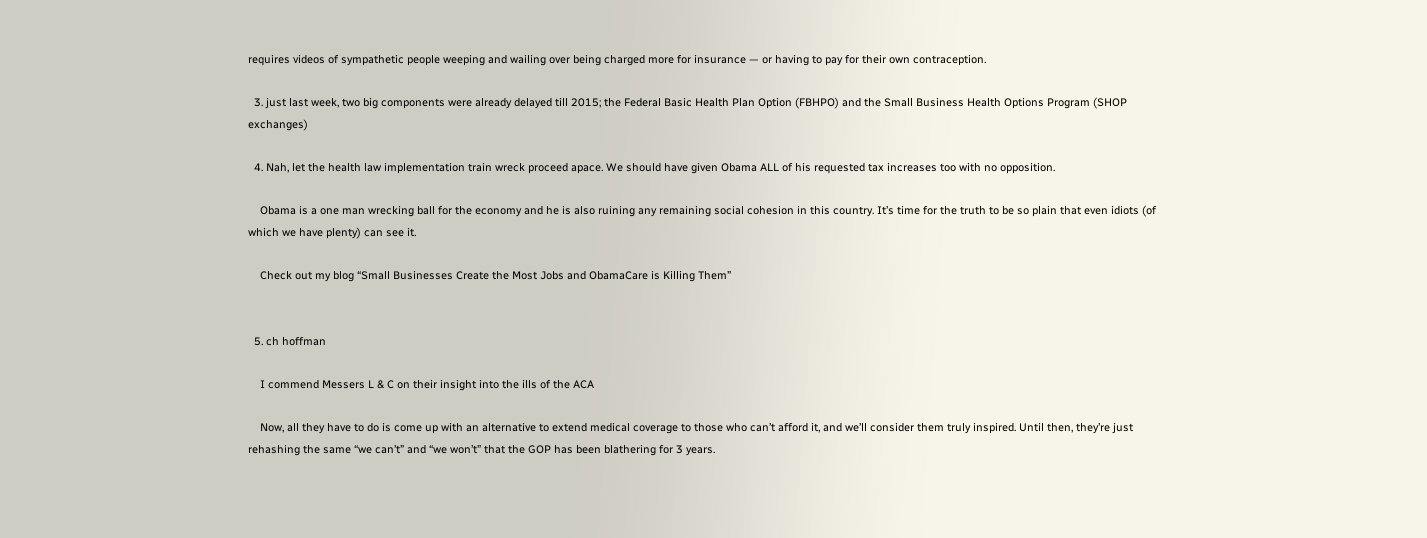requires videos of sympathetic people weeping and wailing over being charged more for insurance — or having to pay for their own contraception.

  3. just last week, two big components were already delayed till 2015; the Federal Basic Health Plan Option (FBHPO) and the Small Business Health Options Program (SHOP exchanges)

  4. Nah, let the health law implementation train wreck proceed apace. We should have given Obama ALL of his requested tax increases too with no opposition.

    Obama is a one man wrecking ball for the economy and he is also ruining any remaining social cohesion in this country. It’s time for the truth to be so plain that even idiots (of which we have plenty) can see it.

    Check out my blog “Small Businesses Create the Most Jobs and ObamaCare is Killing Them”


  5. ch hoffman

    I commend Messers L & C on their insight into the ills of the ACA

    Now, all they have to do is come up with an alternative to extend medical coverage to those who can’t afford it, and we’ll consider them truly inspired. Until then, they’re just rehashing the same “we can’t” and “we won’t” that the GOP has been blathering for 3 years.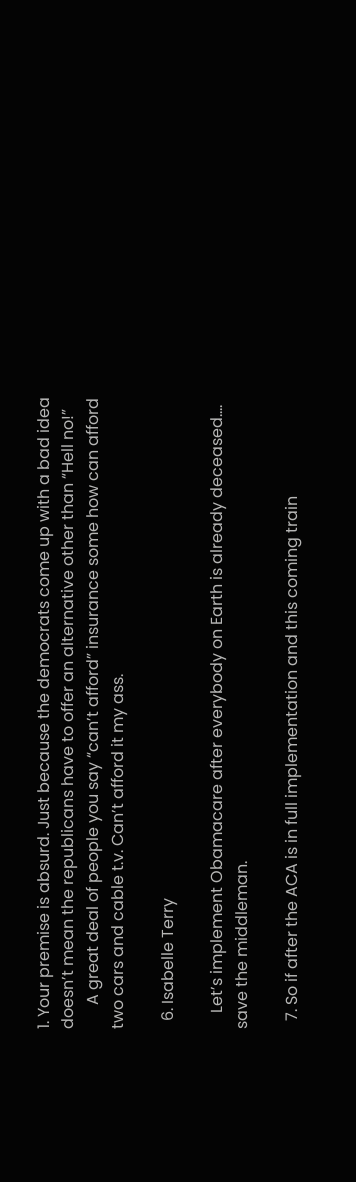1. Your premise is absurd. Just because the democrats come up with a bad idea doesn’t mean the republicans have to offer an alternative other than “Hell no!”
      A great deal of people you say “can’t afford” insurance some how can afford two cars and cable t.v. Can’t afford it my ass.

  6. Isabelle Terry

    Let’s implement Obamacare after everybody on Earth is already deceased…. save the middleman.

  7. So if after the ACA is in full implementation and this coming train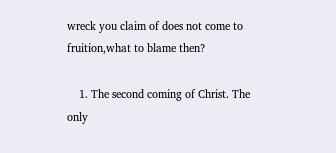wreck you claim of does not come to fruition,what to blame then?

    1. The second coming of Christ. The only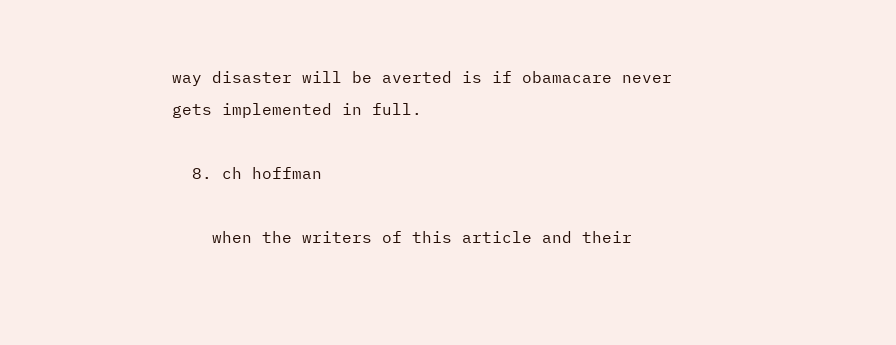way disaster will be averted is if obamacare never gets implemented in full.

  8. ch hoffman

    when the writers of this article and their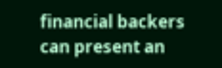financial backers can present an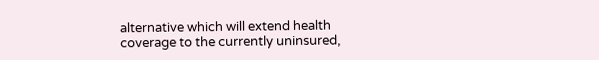alternative which will extend health coverage to the currently uninsured,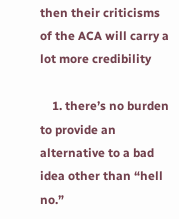then their criticisms of the ACA will carry a lot more credibility

    1. there’s no burden to provide an alternative to a bad idea other than “hell no.”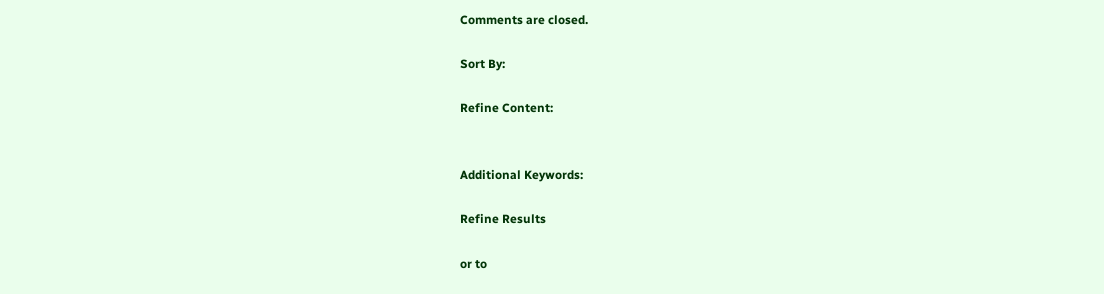Comments are closed.

Sort By:

Refine Content:


Additional Keywords:

Refine Results

or to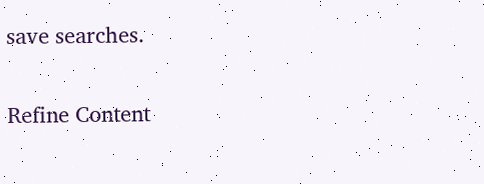save searches.

Refine Content